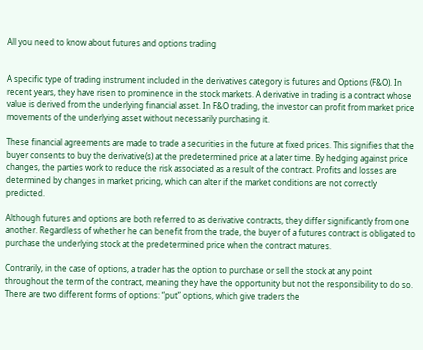All you need to know about futures and options trading


A specific type of trading instrument included in the derivatives category is futures and Options (F&O). In recent years, they have risen to prominence in the stock markets. A derivative in trading is a contract whose value is derived from the underlying financial asset. In F&O trading, the investor can profit from market price movements of the underlying asset without necessarily purchasing it.

These financial agreements are made to trade a securities in the future at fixed prices. This signifies that the buyer consents to buy the derivative(s) at the predetermined price at a later time. By hedging against price changes, the parties work to reduce the risk associated as a result of the contract. Profits and losses are determined by changes in market pricing, which can alter if the market conditions are not correctly predicted.

Although futures and options are both referred to as derivative contracts, they differ significantly from one another. Regardless of whether he can benefit from the trade, the buyer of a futures contract is obligated to purchase the underlying stock at the predetermined price when the contract matures.

Contrarily, in the case of options, a trader has the option to purchase or sell the stock at any point throughout the term of the contract, meaning they have the opportunity but not the responsibility to do so. There are two different forms of options: “put” options, which give traders the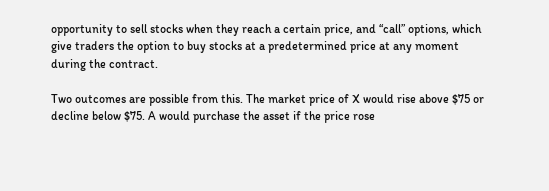opportunity to sell stocks when they reach a certain price, and “call” options, which give traders the option to buy stocks at a predetermined price at any moment during the contract.

Two outcomes are possible from this. The market price of X would rise above $75 or decline below $75. A would purchase the asset if the price rose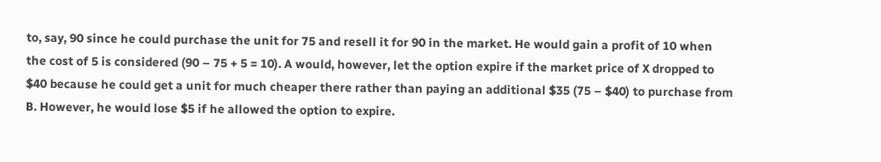to, say, 90 since he could purchase the unit for 75 and resell it for 90 in the market. He would gain a profit of 10 when the cost of 5 is considered (90 – 75 + 5 = 10). A would, however, let the option expire if the market price of X dropped to $40 because he could get a unit for much cheaper there rather than paying an additional $35 (75 – $40) to purchase from B. However, he would lose $5 if he allowed the option to expire.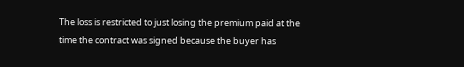The loss is restricted to just losing the premium paid at the time the contract was signed because the buyer has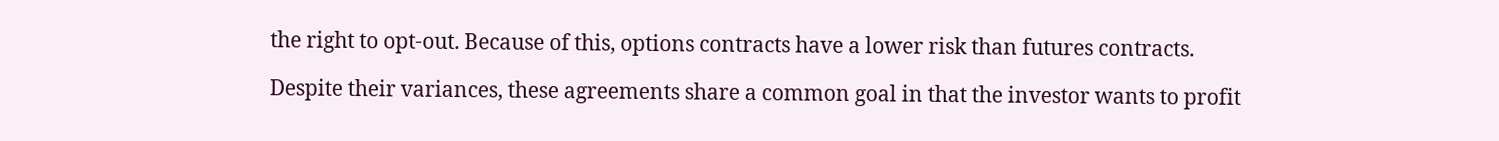the right to opt-out. Because of this, options contracts have a lower risk than futures contracts.

Despite their variances, these agreements share a common goal in that the investor wants to profit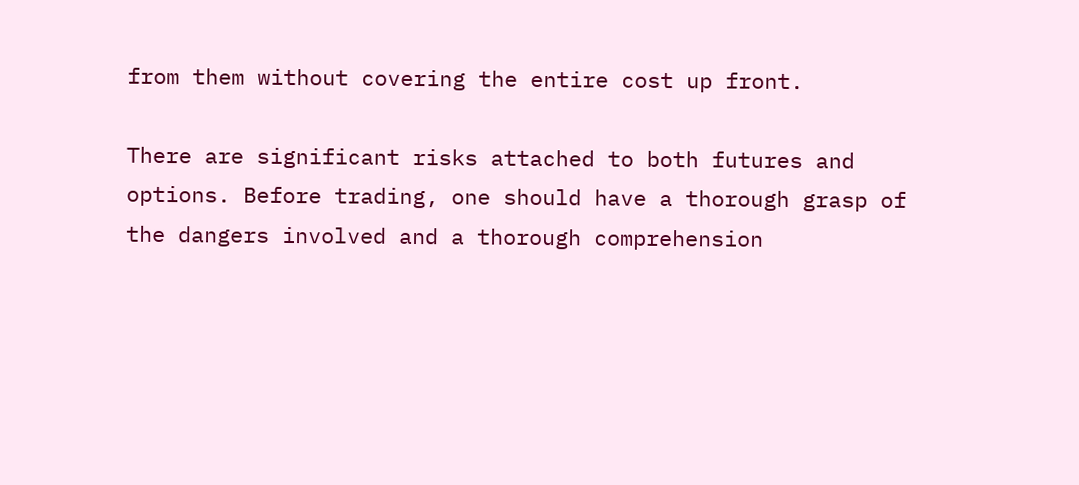from them without covering the entire cost up front.

There are significant risks attached to both futures and options. Before trading, one should have a thorough grasp of the dangers involved and a thorough comprehension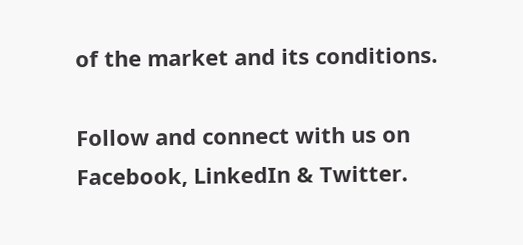of the market and its conditions.

Follow and connect with us on Facebook, LinkedIn & Twitter.